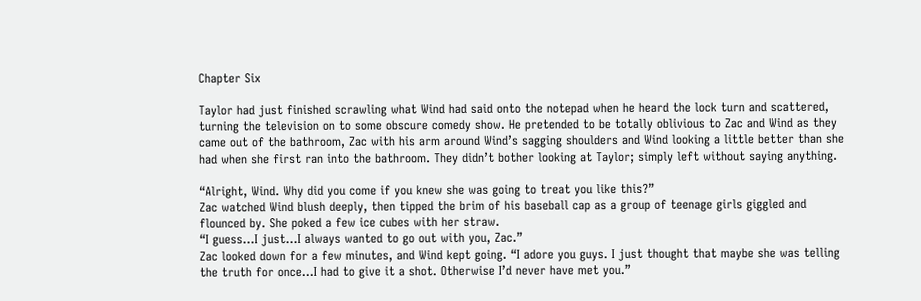Chapter Six

Taylor had just finished scrawling what Wind had said onto the notepad when he heard the lock turn and scattered, turning the television on to some obscure comedy show. He pretended to be totally oblivious to Zac and Wind as they came out of the bathroom, Zac with his arm around Wind’s sagging shoulders and Wind looking a little better than she had when she first ran into the bathroom. They didn’t bother looking at Taylor; simply left without saying anything.

“Alright, Wind. Why did you come if you knew she was going to treat you like this?”
Zac watched Wind blush deeply, then tipped the brim of his baseball cap as a group of teenage girls giggled and flounced by. She poked a few ice cubes with her straw.
“I guess…I just…I always wanted to go out with you, Zac.”
Zac looked down for a few minutes, and Wind kept going. “I adore you guys. I just thought that maybe she was telling the truth for once…I had to give it a shot. Otherwise I’d never have met you.”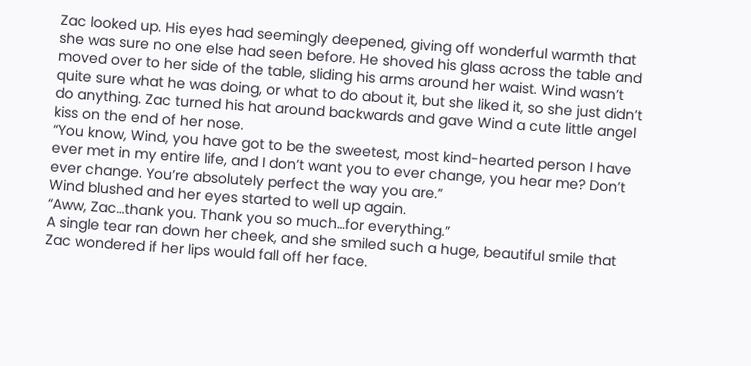Zac looked up. His eyes had seemingly deepened, giving off wonderful warmth that she was sure no one else had seen before. He shoved his glass across the table and moved over to her side of the table, sliding his arms around her waist. Wind wasn’t quite sure what he was doing, or what to do about it, but she liked it, so she just didn’t do anything. Zac turned his hat around backwards and gave Wind a cute little angel kiss on the end of her nose.
“You know, Wind, you have got to be the sweetest, most kind-hearted person I have ever met in my entire life, and I don’t want you to ever change, you hear me? Don’t ever change. You’re absolutely perfect the way you are.”
Wind blushed and her eyes started to well up again.
“Aww, Zac…thank you. Thank you so much…for everything.”
A single tear ran down her cheek, and she smiled such a huge, beautiful smile that Zac wondered if her lips would fall off her face.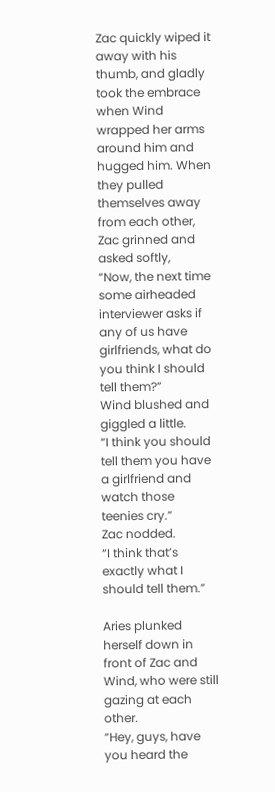Zac quickly wiped it away with his thumb, and gladly took the embrace when Wind wrapped her arms around him and hugged him. When they pulled themselves away from each other, Zac grinned and asked softly,
“Now, the next time some airheaded interviewer asks if any of us have girlfriends, what do you think I should tell them?”
Wind blushed and giggled a little.
“I think you should tell them you have a girlfriend and watch those teenies cry.”
Zac nodded.
“I think that’s exactly what I should tell them.”

Aries plunked herself down in front of Zac and Wind, who were still gazing at each other.
“Hey, guys, have you heard the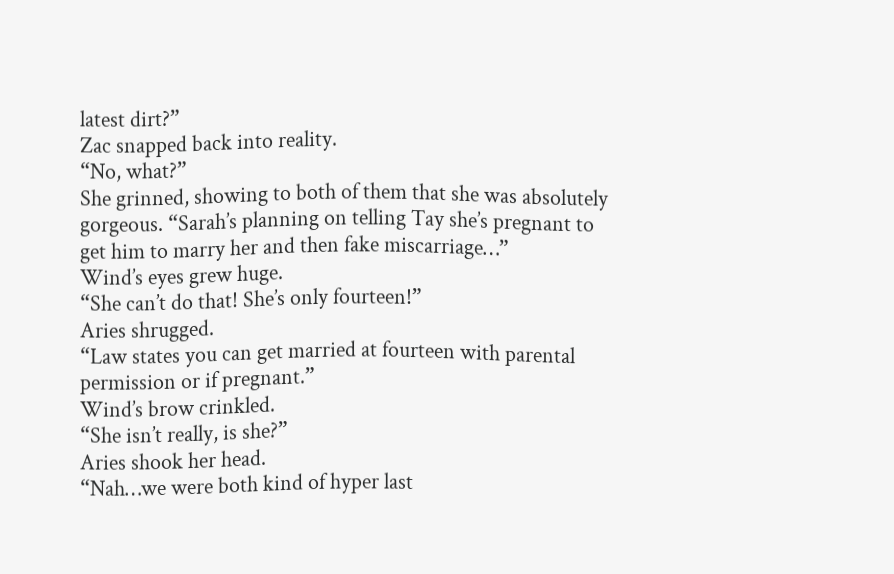latest dirt?”
Zac snapped back into reality.
“No, what?”
She grinned, showing to both of them that she was absolutely gorgeous. “Sarah’s planning on telling Tay she’s pregnant to get him to marry her and then fake miscarriage…”
Wind’s eyes grew huge.
“She can’t do that! She’s only fourteen!”
Aries shrugged.
“Law states you can get married at fourteen with parental permission or if pregnant.”
Wind’s brow crinkled.
“She isn’t really, is she?”
Aries shook her head.
“Nah…we were both kind of hyper last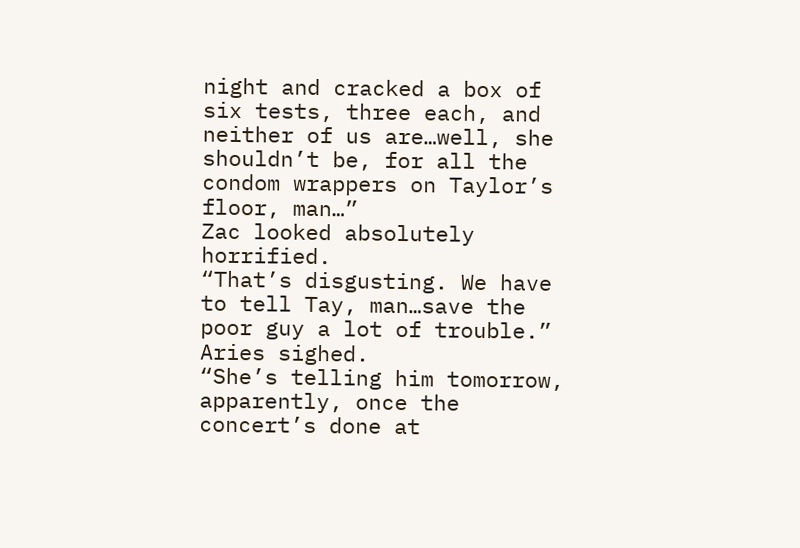night and cracked a box of six tests, three each, and neither of us are…well, she shouldn’t be, for all the condom wrappers on Taylor’s floor, man…”
Zac looked absolutely horrified.
“That’s disgusting. We have to tell Tay, man…save the poor guy a lot of trouble.”
Aries sighed.
“She’s telling him tomorrow, apparently, once the concert’s done at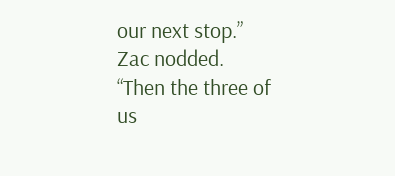our next stop.”
Zac nodded.
“Then the three of us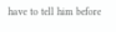have to tell him before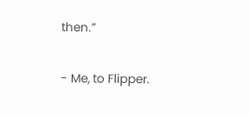then.”


- Me, to Flipper.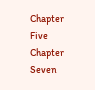Chapter Five
Chapter Seven